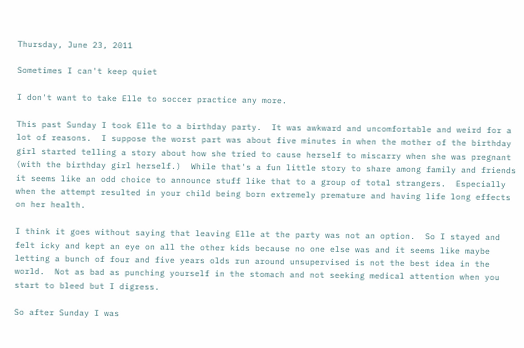Thursday, June 23, 2011

Sometimes I can't keep quiet

I don't want to take Elle to soccer practice any more.

This past Sunday I took Elle to a birthday party.  It was awkward and uncomfortable and weird for a lot of reasons.  I suppose the worst part was about five minutes in when the mother of the birthday girl started telling a story about how she tried to cause herself to miscarry when she was pregnant (with the birthday girl herself.)  While that's a fun little story to share among family and friends it seems like an odd choice to announce stuff like that to a group of total strangers.  Especially when the attempt resulted in your child being born extremely premature and having life long effects on her health.

I think it goes without saying that leaving Elle at the party was not an option.  So I stayed and felt icky and kept an eye on all the other kids because no one else was and it seems like maybe letting a bunch of four and five years olds run around unsupervised is not the best idea in the world.  Not as bad as punching yourself in the stomach and not seeking medical attention when you start to bleed but I digress.

So after Sunday I was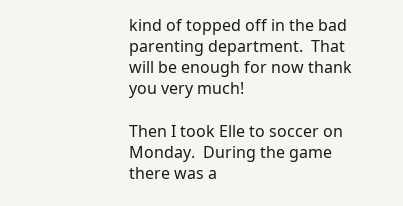kind of topped off in the bad parenting department.  That will be enough for now thank you very much!

Then I took Elle to soccer on Monday.  During the game there was a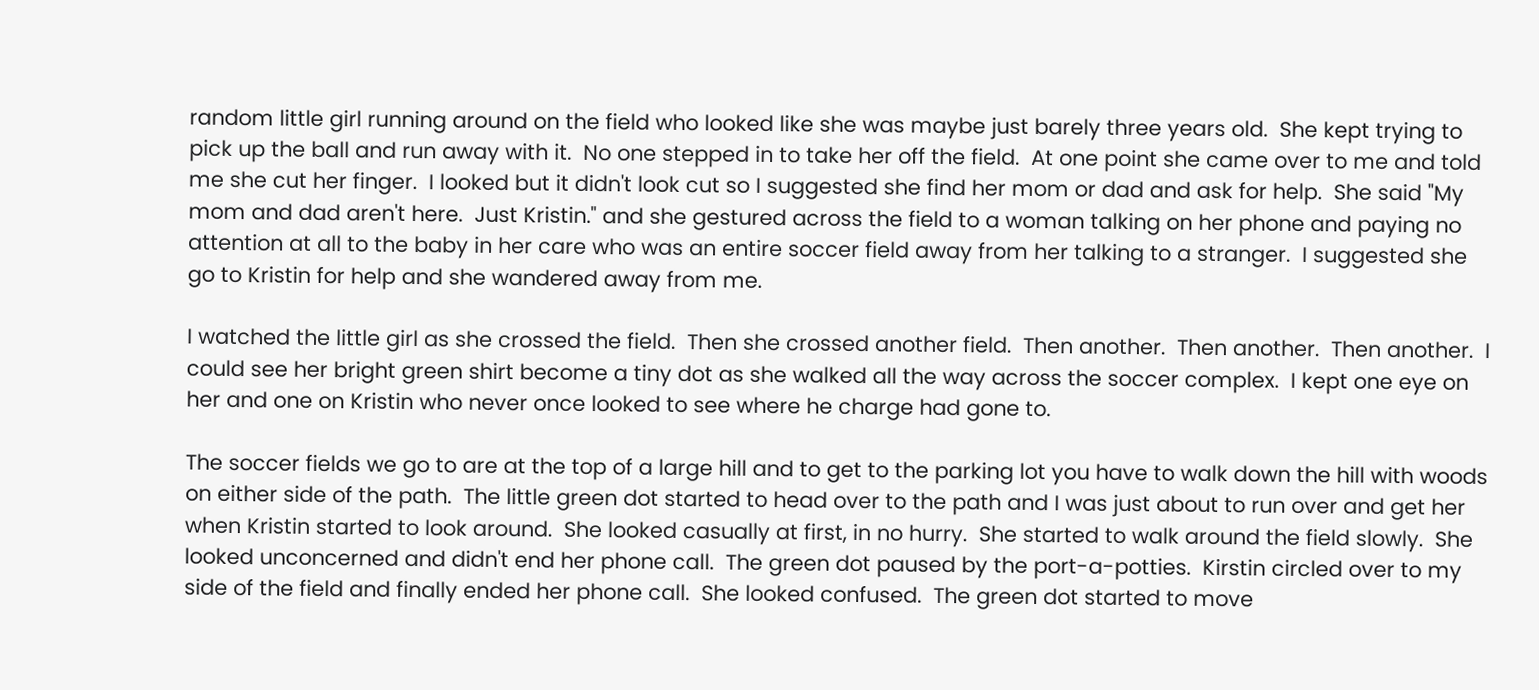random little girl running around on the field who looked like she was maybe just barely three years old.  She kept trying to pick up the ball and run away with it.  No one stepped in to take her off the field.  At one point she came over to me and told me she cut her finger.  I looked but it didn't look cut so I suggested she find her mom or dad and ask for help.  She said "My mom and dad aren't here.  Just Kristin." and she gestured across the field to a woman talking on her phone and paying no attention at all to the baby in her care who was an entire soccer field away from her talking to a stranger.  I suggested she go to Kristin for help and she wandered away from me.

I watched the little girl as she crossed the field.  Then she crossed another field.  Then another.  Then another.  Then another.  I could see her bright green shirt become a tiny dot as she walked all the way across the soccer complex.  I kept one eye on her and one on Kristin who never once looked to see where he charge had gone to.

The soccer fields we go to are at the top of a large hill and to get to the parking lot you have to walk down the hill with woods on either side of the path.  The little green dot started to head over to the path and I was just about to run over and get her when Kristin started to look around.  She looked casually at first, in no hurry.  She started to walk around the field slowly.  She looked unconcerned and didn't end her phone call.  The green dot paused by the port-a-potties.  Kirstin circled over to my side of the field and finally ended her phone call.  She looked confused.  The green dot started to move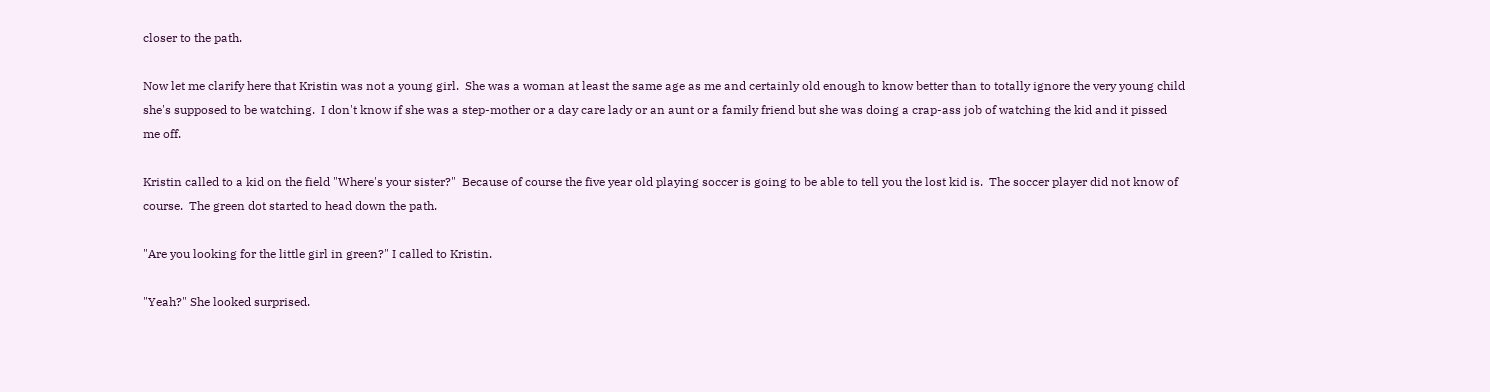closer to the path.

Now let me clarify here that Kristin was not a young girl.  She was a woman at least the same age as me and certainly old enough to know better than to totally ignore the very young child she's supposed to be watching.  I don't know if she was a step-mother or a day care lady or an aunt or a family friend but she was doing a crap-ass job of watching the kid and it pissed me off.

Kristin called to a kid on the field "Where's your sister?"  Because of course the five year old playing soccer is going to be able to tell you the lost kid is.  The soccer player did not know of course.  The green dot started to head down the path.

"Are you looking for the little girl in green?" I called to Kristin.

"Yeah?" She looked surprised.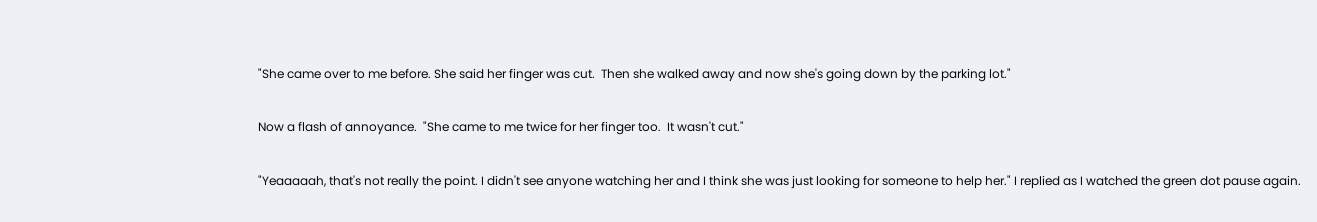"She came over to me before. She said her finger was cut.  Then she walked away and now she's going down by the parking lot."

Now a flash of annoyance.  "She came to me twice for her finger too.  It wasn't cut."

"Yeaaaaah, that's not really the point. I didn't see anyone watching her and I think she was just looking for someone to help her." I replied as I watched the green dot pause again.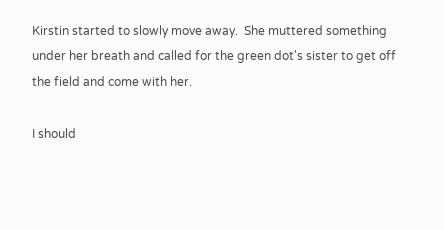Kirstin started to slowly move away.  She muttered something under her breath and called for the green dot's sister to get off the field and come with her.

I should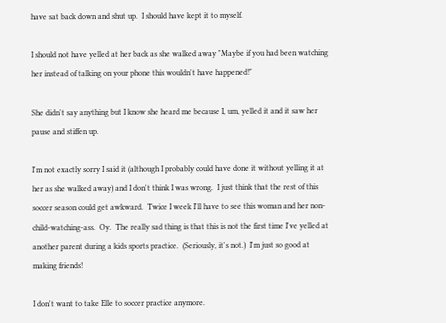have sat back down and shut up.  I should have kept it to myself.

I should not have yelled at her back as she walked away "Maybe if you had been watching her instead of talking on your phone this wouldn't have happened!"

She didn't say anything but I know she heard me because I, um, yelled it and it saw her pause and stiffen up.

I'm not exactly sorry I said it (although I probably could have done it without yelling it at her as she walked away) and I don't think I was wrong.  I just think that the rest of this soccer season could get awkward.  Twice I week I'll have to see this woman and her non-child-watching-ass.  Oy.  The really sad thing is that this is not the first time I've yelled at another parent during a kids sports practice.  (Seriously, it's not.)  I'm just so good at making friends!

I don't want to take Elle to soccer practice anymore.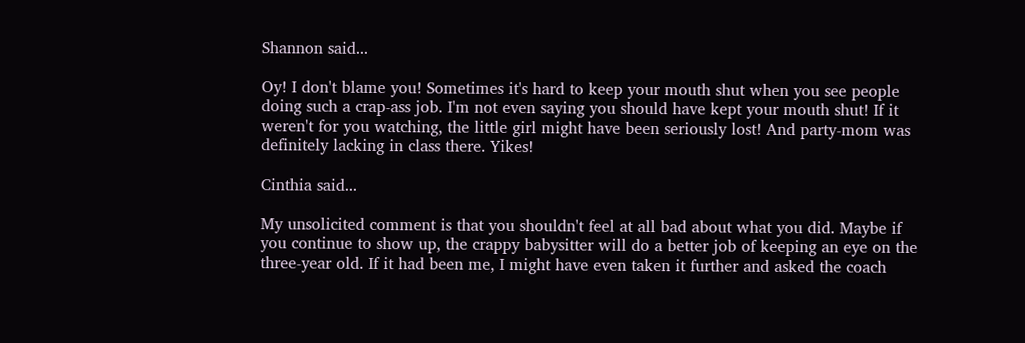Shannon said...

Oy! I don't blame you! Sometimes it's hard to keep your mouth shut when you see people doing such a crap-ass job. I'm not even saying you should have kept your mouth shut! If it weren't for you watching, the little girl might have been seriously lost! And party-mom was definitely lacking in class there. Yikes!

Cinthia said...

My unsolicited comment is that you shouldn't feel at all bad about what you did. Maybe if you continue to show up, the crappy babysitter will do a better job of keeping an eye on the three-year old. If it had been me, I might have even taken it further and asked the coach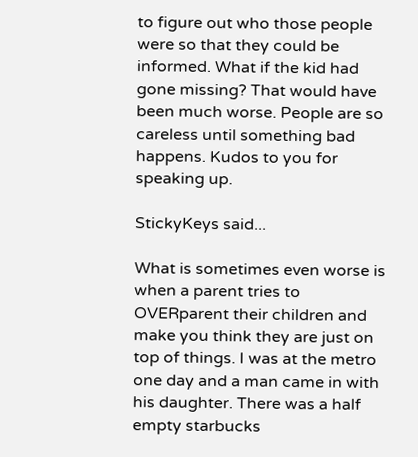to figure out who those people were so that they could be informed. What if the kid had gone missing? That would have been much worse. People are so careless until something bad happens. Kudos to you for speaking up.

StickyKeys said...

What is sometimes even worse is when a parent tries to OVERparent their children and make you think they are just on top of things. I was at the metro one day and a man came in with his daughter. There was a half empty starbucks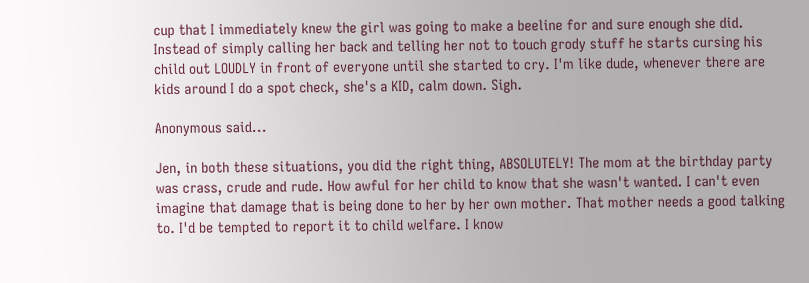cup that I immediately knew the girl was going to make a beeline for and sure enough she did. Instead of simply calling her back and telling her not to touch grody stuff he starts cursing his child out LOUDLY in front of everyone until she started to cry. I'm like dude, whenever there are kids around I do a spot check, she's a KID, calm down. Sigh.

Anonymous said...

Jen, in both these situations, you did the right thing, ABSOLUTELY! The mom at the birthday party was crass, crude and rude. How awful for her child to know that she wasn't wanted. I can't even imagine that damage that is being done to her by her own mother. That mother needs a good talking to. I'd be tempted to report it to child welfare. I know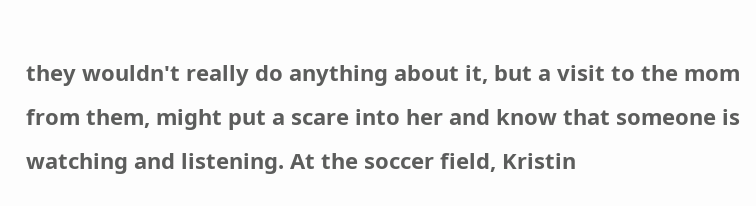they wouldn't really do anything about it, but a visit to the mom from them, might put a scare into her and know that someone is watching and listening. At the soccer field, Kristin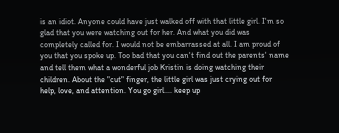is an idiot. Anyone could have just walked off with that little girl. I'm so glad that you were watching out for her. And what you did was completely called for. I would not be embarrassed at all. I am proud of you that you spoke up. Too bad that you can't find out the parents' name and tell them what a wonderful job Kristin is doing watching their children. About the "cut" finger, the little girl was just crying out for help, love, and attention. You go girl.... keep up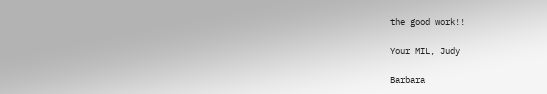the good work!!

Your MIL, Judy

Barbara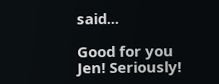said...

Good for you Jen! Seriously!